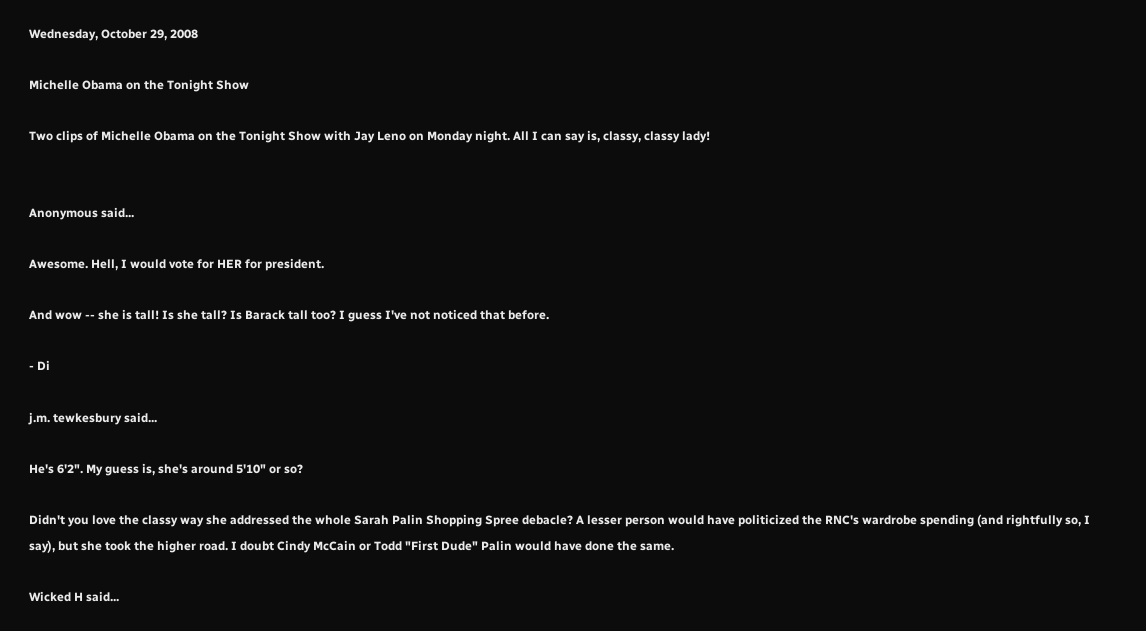Wednesday, October 29, 2008

Michelle Obama on the Tonight Show

Two clips of Michelle Obama on the Tonight Show with Jay Leno on Monday night. All I can say is, classy, classy lady!


Anonymous said...

Awesome. Hell, I would vote for HER for president.

And wow -- she is tall! Is she tall? Is Barack tall too? I guess I've not noticed that before.

- Di

j.m. tewkesbury said...

He's 6'2". My guess is, she's around 5'10" or so?

Didn't you love the classy way she addressed the whole Sarah Palin Shopping Spree debacle? A lesser person would have politicized the RNC's wardrobe spending (and rightfully so, I say), but she took the higher road. I doubt Cindy McCain or Todd "First Dude" Palin would have done the same.

Wicked H said...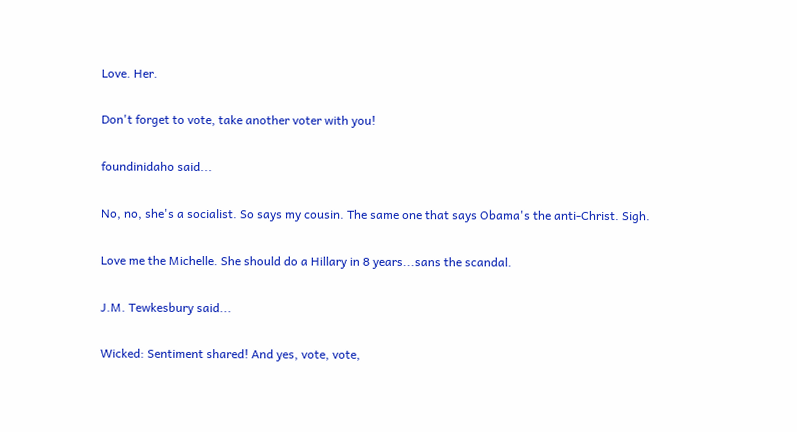Love. Her.

Don't forget to vote, take another voter with you!

foundinidaho said...

No, no, she's a socialist. So says my cousin. The same one that says Obama's the anti-Christ. Sigh.

Love me the Michelle. She should do a Hillary in 8 years...sans the scandal.

J.M. Tewkesbury said...

Wicked: Sentiment shared! And yes, vote, vote,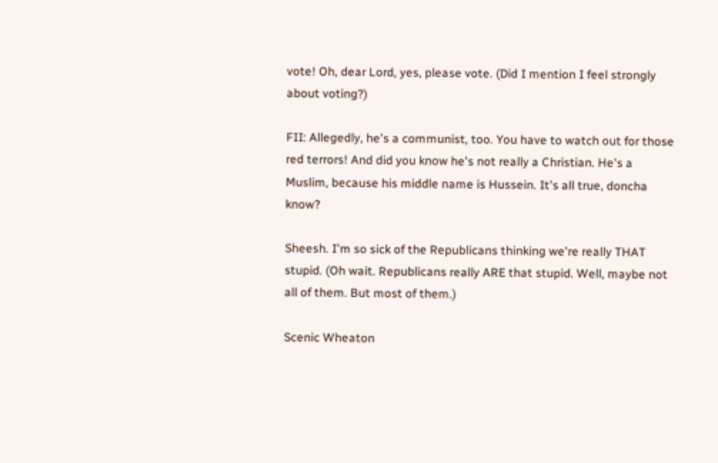vote! Oh, dear Lord, yes, please vote. (Did I mention I feel strongly about voting?)

FII: Allegedly, he's a communist, too. You have to watch out for those red terrors! And did you know he's not really a Christian. He's a Muslim, because his middle name is Hussein. It's all true, doncha know?

Sheesh. I'm so sick of the Republicans thinking we're really THAT stupid. (Oh wait. Republicans really ARE that stupid. Well, maybe not all of them. But most of them.)

Scenic Wheaton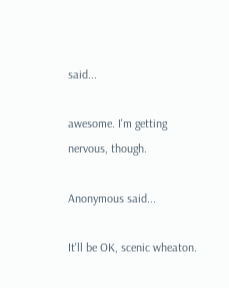said...

awesome. I'm getting nervous, though.

Anonymous said...

It'll be OK, scenic wheaton.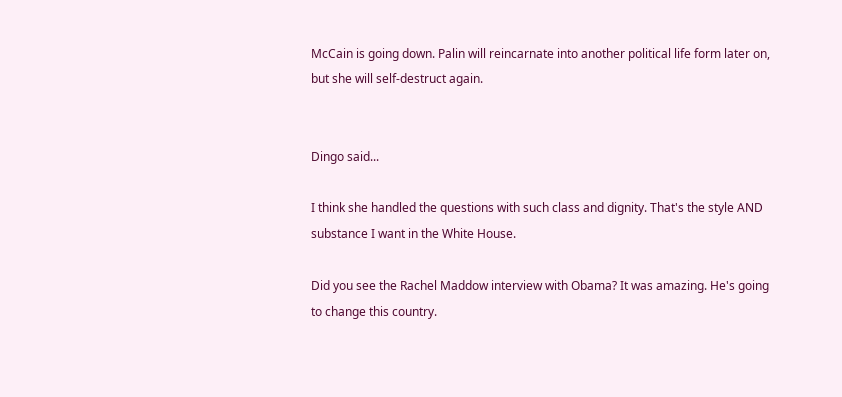McCain is going down. Palin will reincarnate into another political life form later on, but she will self-destruct again.


Dingo said...

I think she handled the questions with such class and dignity. That's the style AND substance I want in the White House.

Did you see the Rachel Maddow interview with Obama? It was amazing. He's going to change this country.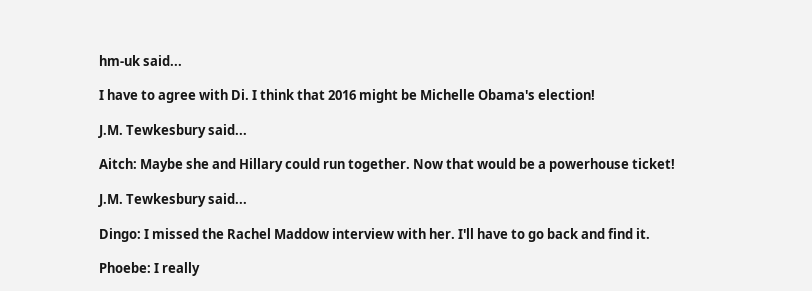hm-uk said...

I have to agree with Di. I think that 2016 might be Michelle Obama's election!

J.M. Tewkesbury said...

Aitch: Maybe she and Hillary could run together. Now that would be a powerhouse ticket!

J.M. Tewkesbury said...

Dingo: I missed the Rachel Maddow interview with her. I'll have to go back and find it.

Phoebe: I really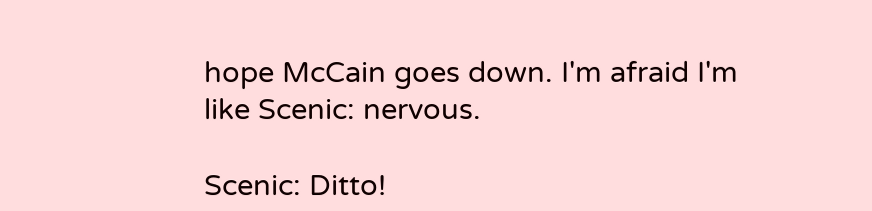hope McCain goes down. I'm afraid I'm like Scenic: nervous.

Scenic: Ditto!